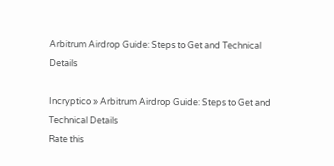Arbitrum Airdrop Guide: Steps to Get and Technical Details

Incryptico » Arbitrum Airdrop Guide: Steps to Get and Technical Details
Rate this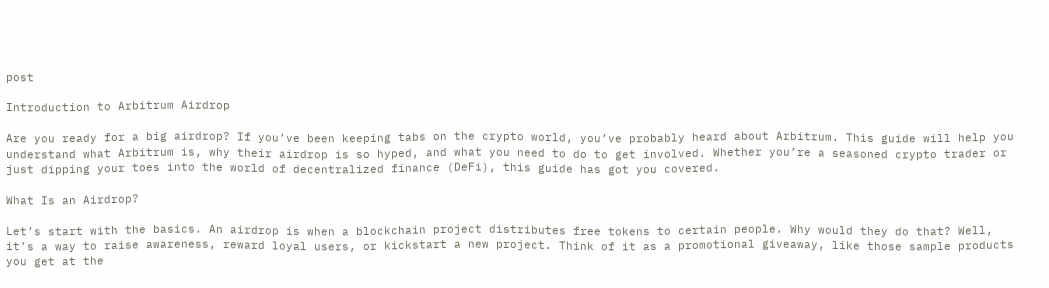post

Introduction to Arbitrum Airdrop

Are you ready for a big airdrop? If you’ve been keeping tabs on the crypto world, you’ve probably heard about Arbitrum. This guide will help you understand what Arbitrum is, why their airdrop is so hyped, and what you need to do to get involved. Whether you’re a seasoned crypto trader or just dipping your toes into the world of decentralized finance (DeFi), this guide has got you covered.

What Is an Airdrop?

Let’s start with the basics. An airdrop is when a blockchain project distributes free tokens to certain people. Why would they do that? Well, it’s a way to raise awareness, reward loyal users, or kickstart a new project. Think of it as a promotional giveaway, like those sample products you get at the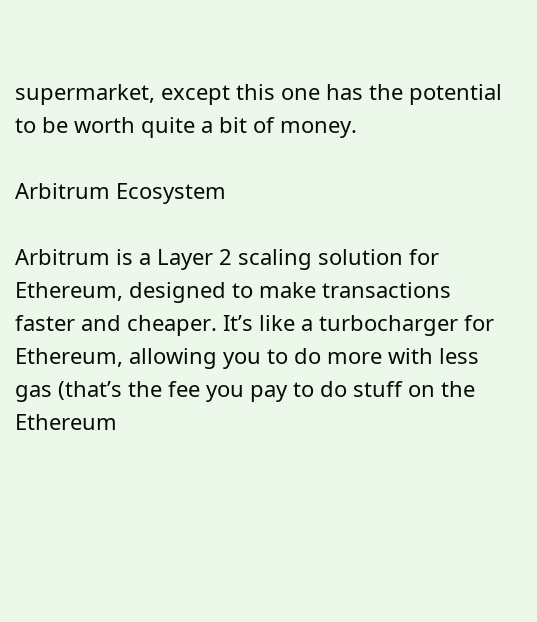supermarket, except this one has the potential to be worth quite a bit of money.

Arbitrum Ecosystem

Arbitrum is a Layer 2 scaling solution for Ethereum, designed to make transactions faster and cheaper. It’s like a turbocharger for Ethereum, allowing you to do more with less gas (that’s the fee you pay to do stuff on the Ethereum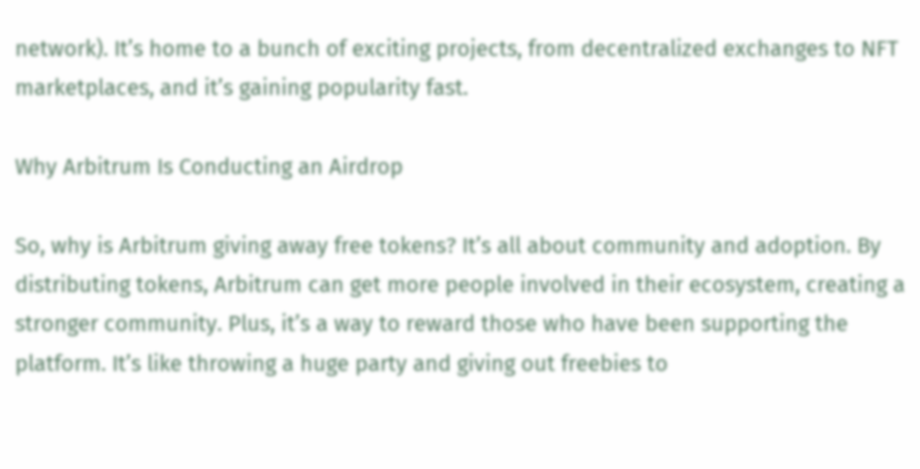network). It’s home to a bunch of exciting projects, from decentralized exchanges to NFT marketplaces, and it’s gaining popularity fast.

Why Arbitrum Is Conducting an Airdrop

So, why is Arbitrum giving away free tokens? It’s all about community and adoption. By distributing tokens, Arbitrum can get more people involved in their ecosystem, creating a stronger community. Plus, it’s a way to reward those who have been supporting the platform. It’s like throwing a huge party and giving out freebies to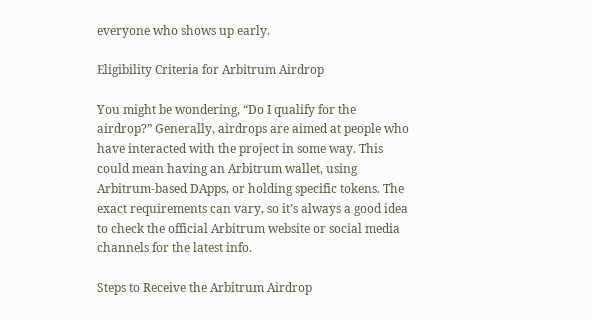everyone who shows up early.

Eligibility Criteria for Arbitrum Airdrop

You might be wondering, “Do I qualify for the airdrop?” Generally, airdrops are aimed at people who have interacted with the project in some way. This could mean having an Arbitrum wallet, using Arbitrum-based DApps, or holding specific tokens. The exact requirements can vary, so it’s always a good idea to check the official Arbitrum website or social media channels for the latest info.

Steps to Receive the Arbitrum Airdrop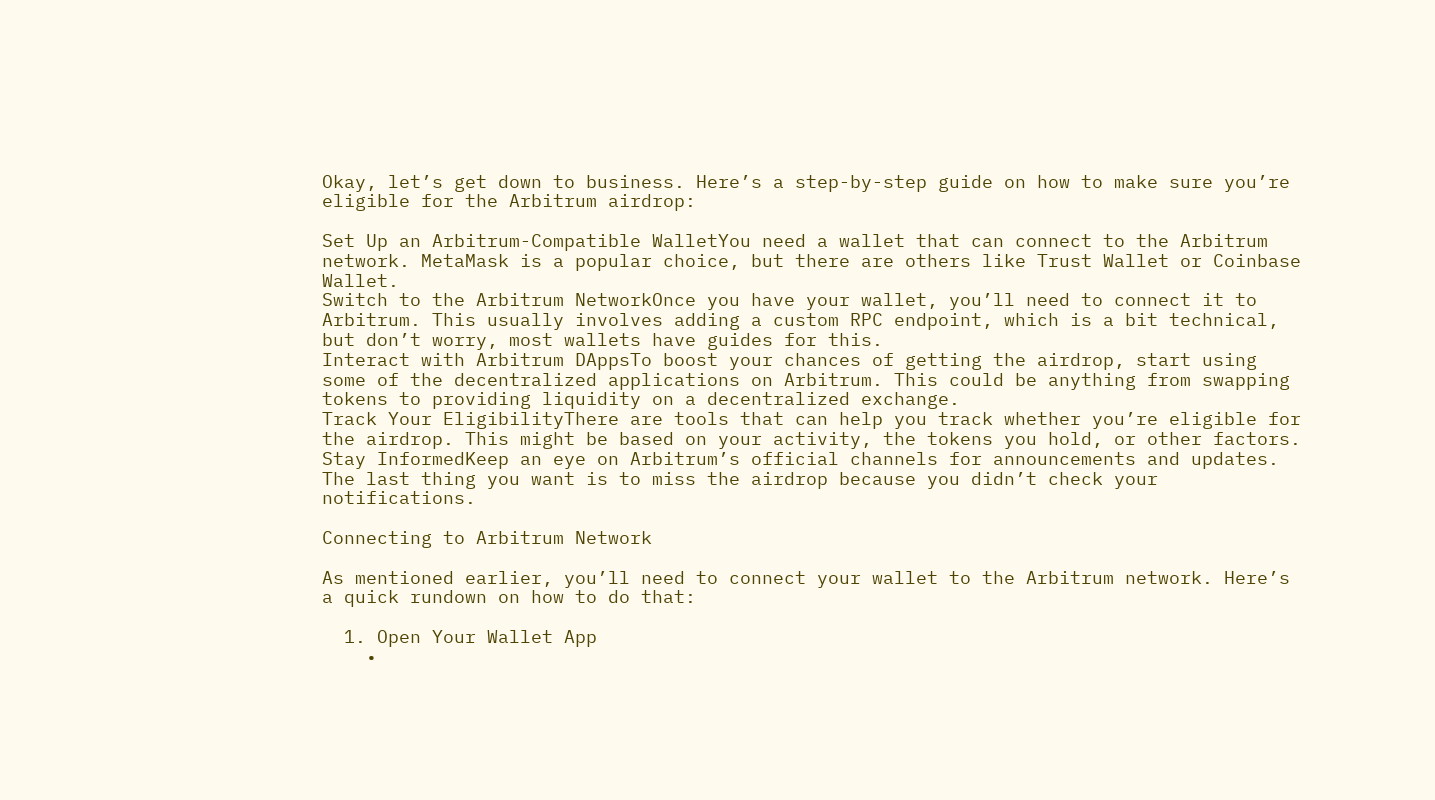Okay, let’s get down to business. Here’s a step-by-step guide on how to make sure you’re eligible for the Arbitrum airdrop:

Set Up an Arbitrum-Compatible WalletYou need a wallet that can connect to the Arbitrum network. MetaMask is a popular choice, but there are others like Trust Wallet or Coinbase Wallet.
Switch to the Arbitrum NetworkOnce you have your wallet, you’ll need to connect it to Arbitrum. This usually involves adding a custom RPC endpoint, which is a bit technical, but don’t worry, most wallets have guides for this.
Interact with Arbitrum DAppsTo boost your chances of getting the airdrop, start using some of the decentralized applications on Arbitrum. This could be anything from swapping tokens to providing liquidity on a decentralized exchange.
Track Your EligibilityThere are tools that can help you track whether you’re eligible for the airdrop. This might be based on your activity, the tokens you hold, or other factors.
Stay InformedKeep an eye on Arbitrum’s official channels for announcements and updates. The last thing you want is to miss the airdrop because you didn’t check your notifications.

Connecting to Arbitrum Network

As mentioned earlier, you’ll need to connect your wallet to the Arbitrum network. Here’s a quick rundown on how to do that:

  1. Open Your Wallet App
    •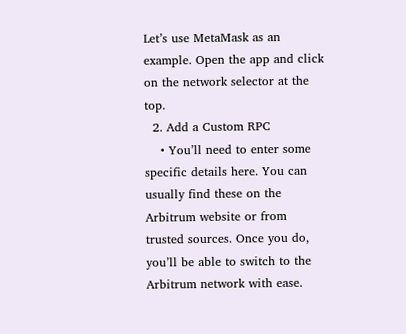Let’s use MetaMask as an example. Open the app and click on the network selector at the top.
  2. Add a Custom RPC
    • You’ll need to enter some specific details here. You can usually find these on the Arbitrum website or from trusted sources. Once you do, you’ll be able to switch to the Arbitrum network with ease.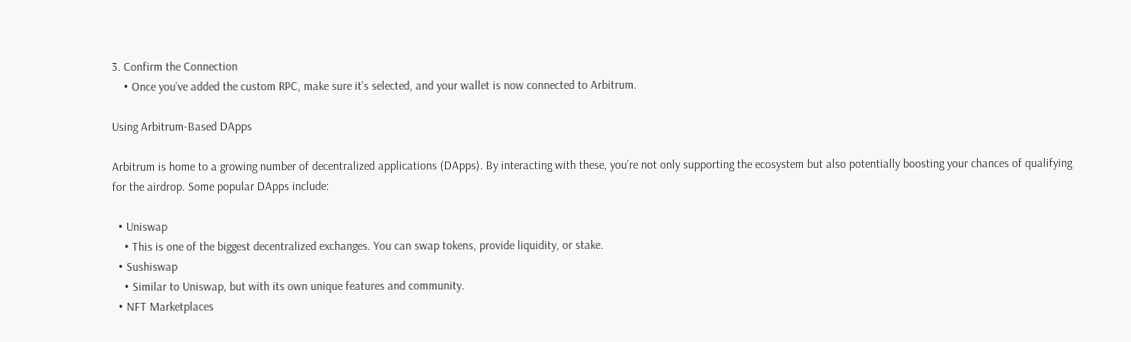3. Confirm the Connection
    • Once you’ve added the custom RPC, make sure it’s selected, and your wallet is now connected to Arbitrum.

Using Arbitrum-Based DApps

Arbitrum is home to a growing number of decentralized applications (DApps). By interacting with these, you’re not only supporting the ecosystem but also potentially boosting your chances of qualifying for the airdrop. Some popular DApps include:

  • Uniswap
    • This is one of the biggest decentralized exchanges. You can swap tokens, provide liquidity, or stake.
  • Sushiswap
    • Similar to Uniswap, but with its own unique features and community.
  • NFT Marketplaces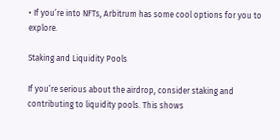• If you’re into NFTs, Arbitrum has some cool options for you to explore.

Staking and Liquidity Pools

If you’re serious about the airdrop, consider staking and contributing to liquidity pools. This shows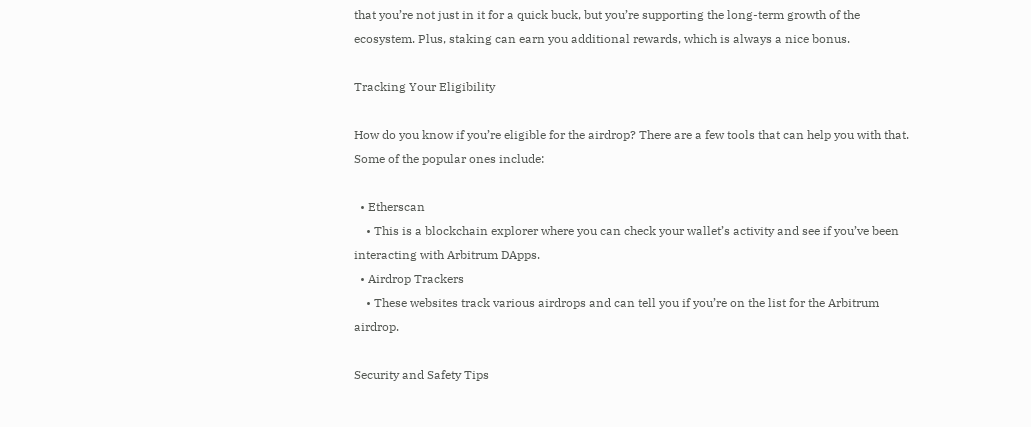that you’re not just in it for a quick buck, but you’re supporting the long-term growth of the ecosystem. Plus, staking can earn you additional rewards, which is always a nice bonus.

Tracking Your Eligibility

How do you know if you’re eligible for the airdrop? There are a few tools that can help you with that. Some of the popular ones include:

  • Etherscan
    • This is a blockchain explorer where you can check your wallet’s activity and see if you’ve been interacting with Arbitrum DApps.
  • Airdrop Trackers
    • These websites track various airdrops and can tell you if you’re on the list for the Arbitrum airdrop.

Security and Safety Tips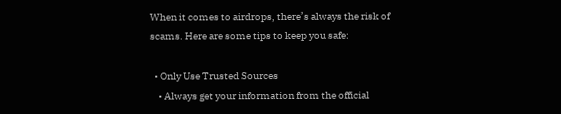When it comes to airdrops, there’s always the risk of scams. Here are some tips to keep you safe:

  • Only Use Trusted Sources
    • Always get your information from the official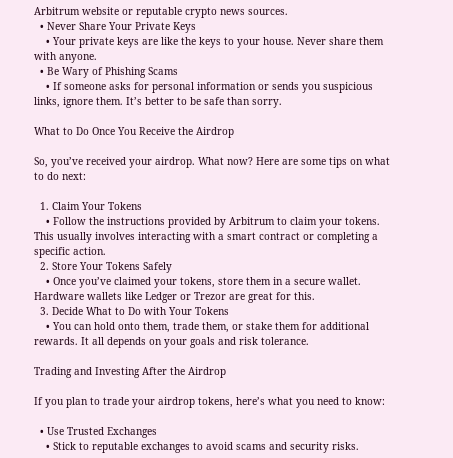Arbitrum website or reputable crypto news sources.
  • Never Share Your Private Keys
    • Your private keys are like the keys to your house. Never share them with anyone.
  • Be Wary of Phishing Scams
    • If someone asks for personal information or sends you suspicious links, ignore them. It’s better to be safe than sorry.

What to Do Once You Receive the Airdrop

So, you’ve received your airdrop. What now? Here are some tips on what to do next:

  1. Claim Your Tokens
    • Follow the instructions provided by Arbitrum to claim your tokens. This usually involves interacting with a smart contract or completing a specific action.
  2. Store Your Tokens Safely
    • Once you’ve claimed your tokens, store them in a secure wallet. Hardware wallets like Ledger or Trezor are great for this.
  3. Decide What to Do with Your Tokens
    • You can hold onto them, trade them, or stake them for additional rewards. It all depends on your goals and risk tolerance.

Trading and Investing After the Airdrop

If you plan to trade your airdrop tokens, here’s what you need to know:

  • Use Trusted Exchanges
    • Stick to reputable exchanges to avoid scams and security risks.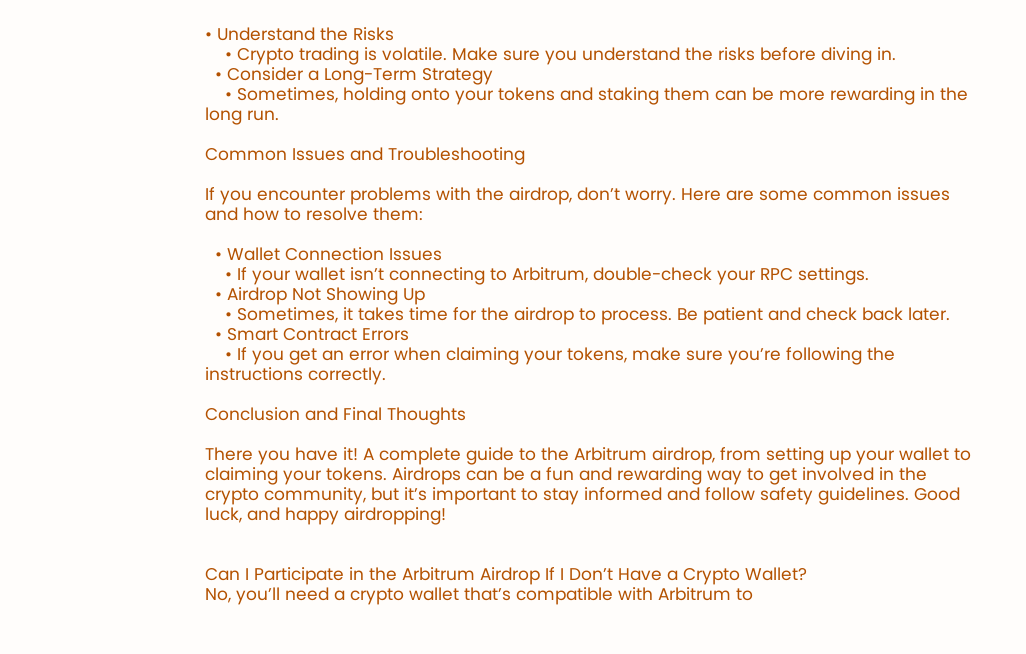• Understand the Risks
    • Crypto trading is volatile. Make sure you understand the risks before diving in.
  • Consider a Long-Term Strategy
    • Sometimes, holding onto your tokens and staking them can be more rewarding in the long run.

Common Issues and Troubleshooting

If you encounter problems with the airdrop, don’t worry. Here are some common issues and how to resolve them:

  • Wallet Connection Issues
    • If your wallet isn’t connecting to Arbitrum, double-check your RPC settings.
  • Airdrop Not Showing Up
    • Sometimes, it takes time for the airdrop to process. Be patient and check back later.
  • Smart Contract Errors
    • If you get an error when claiming your tokens, make sure you’re following the instructions correctly.

Conclusion and Final Thoughts

There you have it! A complete guide to the Arbitrum airdrop, from setting up your wallet to claiming your tokens. Airdrops can be a fun and rewarding way to get involved in the crypto community, but it’s important to stay informed and follow safety guidelines. Good luck, and happy airdropping!


Can I Participate in the Arbitrum Airdrop If I Don’t Have a Crypto Wallet?
No, you’ll need a crypto wallet that’s compatible with Arbitrum to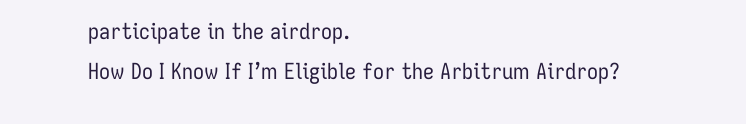participate in the airdrop.
How Do I Know If I’m Eligible for the Arbitrum Airdrop?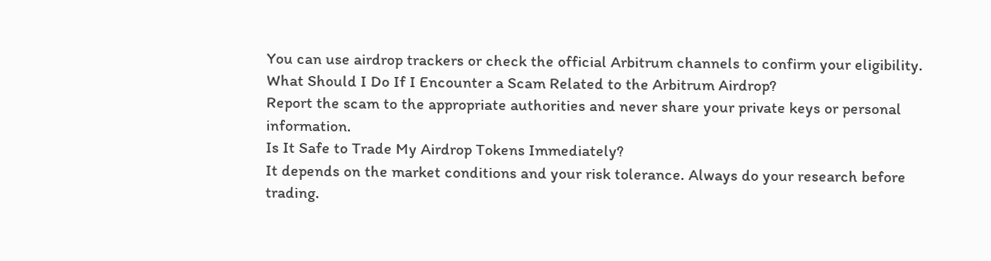You can use airdrop trackers or check the official Arbitrum channels to confirm your eligibility.
What Should I Do If I Encounter a Scam Related to the Arbitrum Airdrop?
Report the scam to the appropriate authorities and never share your private keys or personal information.
Is It Safe to Trade My Airdrop Tokens Immediately?
It depends on the market conditions and your risk tolerance. Always do your research before trading.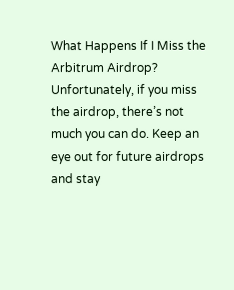What Happens If I Miss the Arbitrum Airdrop?
Unfortunately, if you miss the airdrop, there’s not much you can do. Keep an eye out for future airdrops and stay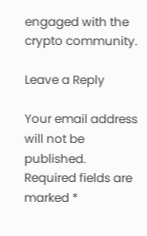engaged with the crypto community.

Leave a Reply

Your email address will not be published. Required fields are marked *